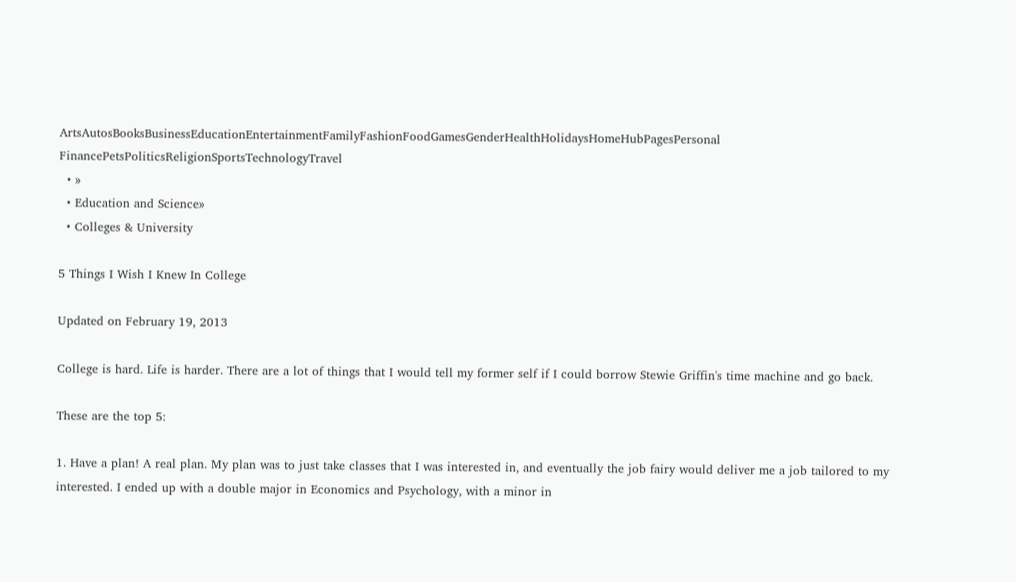ArtsAutosBooksBusinessEducationEntertainmentFamilyFashionFoodGamesGenderHealthHolidaysHomeHubPagesPersonal FinancePetsPoliticsReligionSportsTechnologyTravel
  • »
  • Education and Science»
  • Colleges & University

5 Things I Wish I Knew In College

Updated on February 19, 2013

College is hard. Life is harder. There are a lot of things that I would tell my former self if I could borrow Stewie Griffin's time machine and go back.

These are the top 5:

1. Have a plan! A real plan. My plan was to just take classes that I was interested in, and eventually the job fairy would deliver me a job tailored to my interested. I ended up with a double major in Economics and Psychology, with a minor in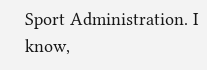Sport Administration. I know,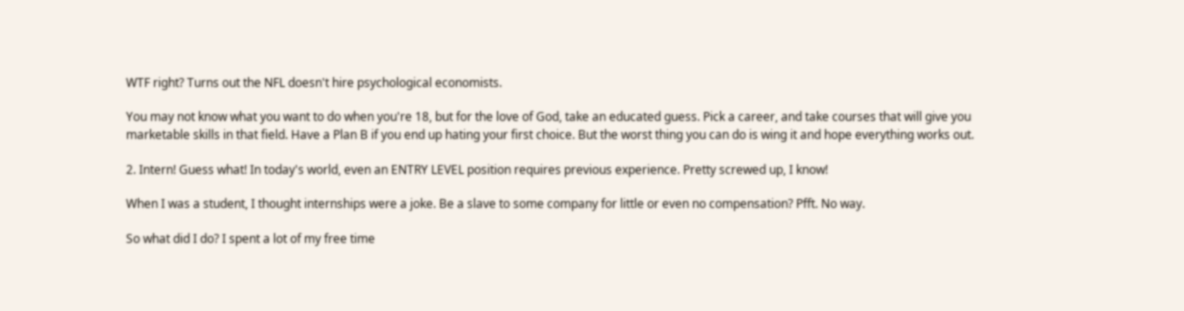WTF right? Turns out the NFL doesn't hire psychological economists.

You may not know what you want to do when you're 18, but for the love of God, take an educated guess. Pick a career, and take courses that will give you marketable skills in that field. Have a Plan B if you end up hating your first choice. But the worst thing you can do is wing it and hope everything works out.

2. Intern! Guess what! In today's world, even an ENTRY LEVEL position requires previous experience. Pretty screwed up, I know!

When I was a student, I thought internships were a joke. Be a slave to some company for little or even no compensation? Pfft. No way.

So what did I do? I spent a lot of my free time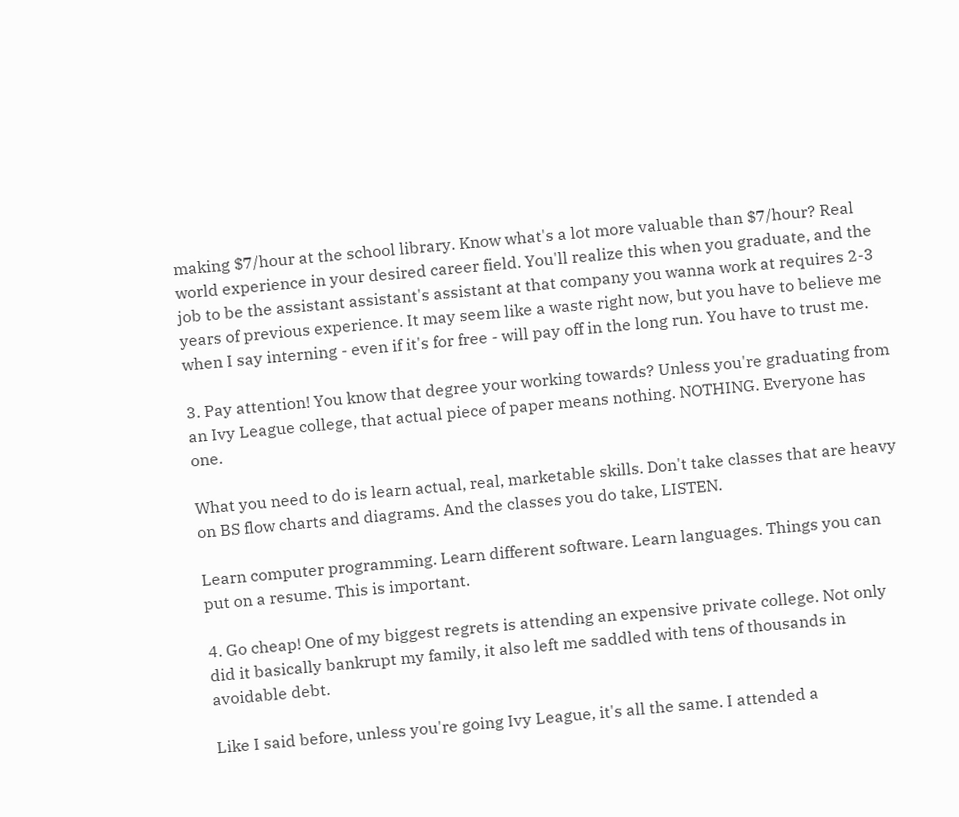making $7/hour at the school library. Know what's a lot more valuable than $7/hour? Real world experience in your desired career field. You'll realize this when you graduate, and the job to be the assistant assistant's assistant at that company you wanna work at requires 2-3 years of previous experience. It may seem like a waste right now, but you have to believe me when I say interning - even if it's for free - will pay off in the long run. You have to trust me.

3. Pay attention! You know that degree your working towards? Unless you're graduating from an Ivy League college, that actual piece of paper means nothing. NOTHING. Everyone has one.

What you need to do is learn actual, real, marketable skills. Don't take classes that are heavy on BS flow charts and diagrams. And the classes you do take, LISTEN.

Learn computer programming. Learn different software. Learn languages. Things you can put on a resume. This is important.

4. Go cheap! One of my biggest regrets is attending an expensive private college. Not only did it basically bankrupt my family, it also left me saddled with tens of thousands in avoidable debt.

Like I said before, unless you're going Ivy League, it's all the same. I attended a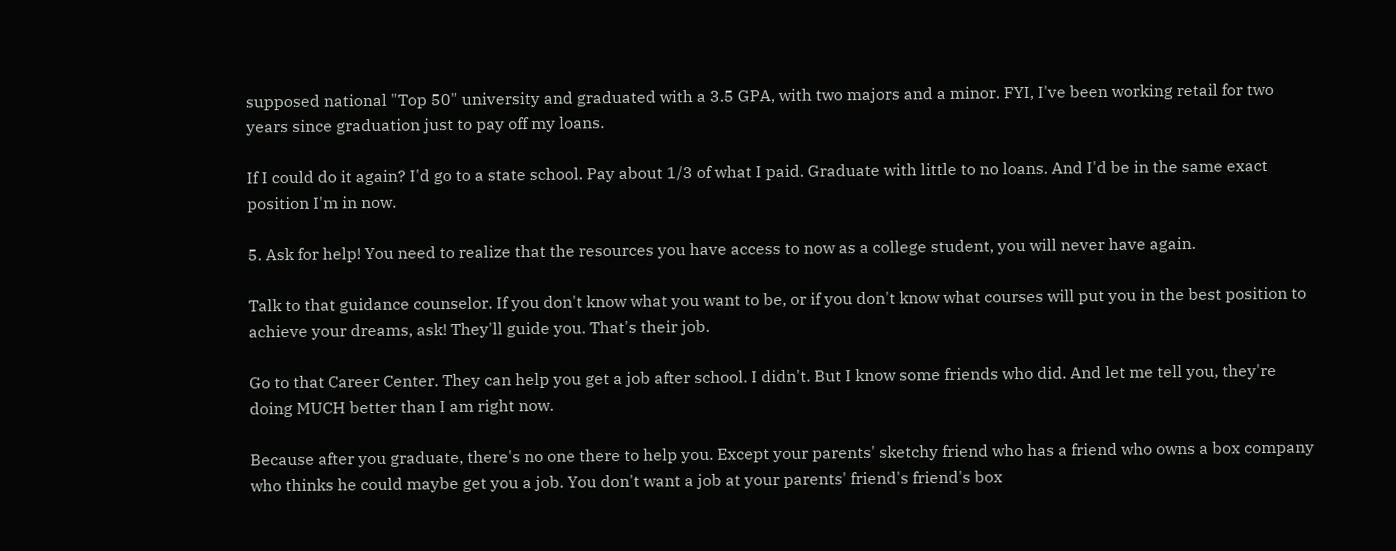supposed national "Top 50" university and graduated with a 3.5 GPA, with two majors and a minor. FYI, I've been working retail for two years since graduation just to pay off my loans.

If I could do it again? I'd go to a state school. Pay about 1/3 of what I paid. Graduate with little to no loans. And I'd be in the same exact position I'm in now.

5. Ask for help! You need to realize that the resources you have access to now as a college student, you will never have again.

Talk to that guidance counselor. If you don't know what you want to be, or if you don't know what courses will put you in the best position to achieve your dreams, ask! They'll guide you. That's their job.

Go to that Career Center. They can help you get a job after school. I didn't. But I know some friends who did. And let me tell you, they're doing MUCH better than I am right now.

Because after you graduate, there's no one there to help you. Except your parents' sketchy friend who has a friend who owns a box company who thinks he could maybe get you a job. You don't want a job at your parents' friend's friend's box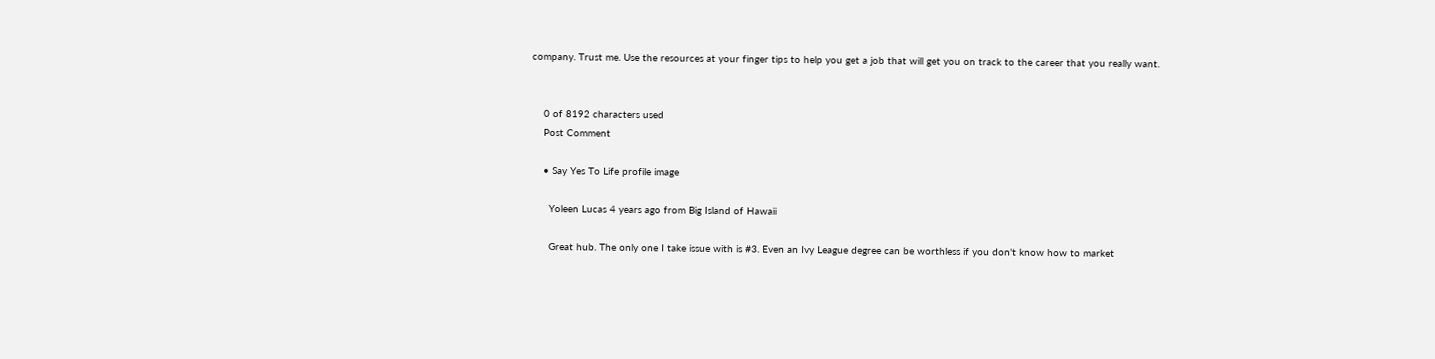company. Trust me. Use the resources at your finger tips to help you get a job that will get you on track to the career that you really want.


    0 of 8192 characters used
    Post Comment

    • Say Yes To Life profile image

      Yoleen Lucas 4 years ago from Big Island of Hawaii

      Great hub. The only one I take issue with is #3. Even an Ivy League degree can be worthless if you don't know how to market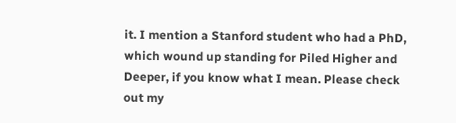it. I mention a Stanford student who had a PhD, which wound up standing for Piled Higher and Deeper, if you know what I mean. Please check out my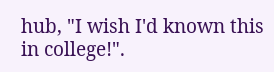hub, "I wish I'd known this in college!".